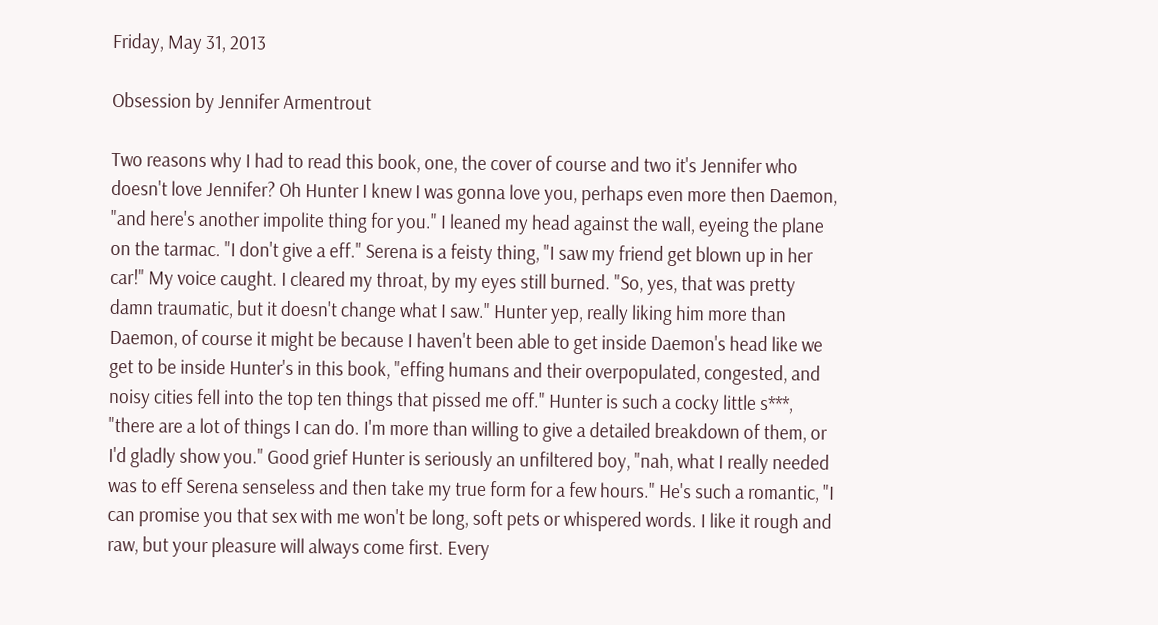Friday, May 31, 2013

Obsession by Jennifer Armentrout

Two reasons why I had to read this book, one, the cover of course and two it's Jennifer who doesn't love Jennifer? Oh Hunter I knew I was gonna love you, perhaps even more then Daemon, "and here's another impolite thing for you." I leaned my head against the wall, eyeing the plane on the tarmac. "I don't give a eff." Serena is a feisty thing, "I saw my friend get blown up in her car!" My voice caught. I cleared my throat, by my eyes still burned. "So, yes, that was pretty damn traumatic, but it doesn't change what I saw." Hunter yep, really liking him more than Daemon, of course it might be because I haven't been able to get inside Daemon's head like we get to be inside Hunter's in this book, "effing humans and their overpopulated, congested, and noisy cities fell into the top ten things that pissed me off." Hunter is such a cocky little s***, "there are a lot of things I can do. I'm more than willing to give a detailed breakdown of them, or I'd gladly show you." Good grief Hunter is seriously an unfiltered boy, "nah, what I really needed was to eff Serena senseless and then take my true form for a few hours." He's such a romantic, "I can promise you that sex with me won't be long, soft pets or whispered words. I like it rough and raw, but your pleasure will always come first. Every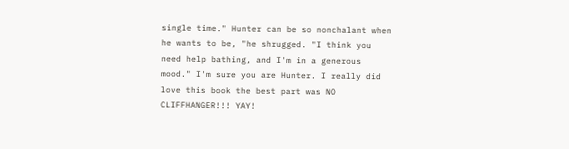single time." Hunter can be so nonchalant when he wants to be, "he shrugged. "I think you need help bathing, and I'm in a generous mood." I'm sure you are Hunter. I really did love this book the best part was NO CLIFFHANGER!!! YAY!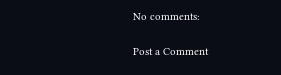No comments:

Post a Comment